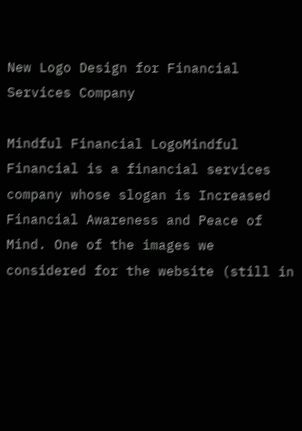New Logo Design for Financial Services Company

Mindful Financial LogoMindful Financial is a financial services company whose slogan is Increased Financial Awareness and Peace of Mind. One of the images we considered for the website (still in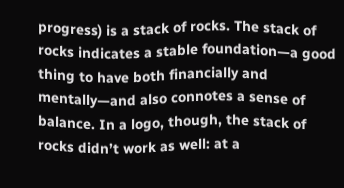progress) is a stack of rocks. The stack of rocks indicates a stable foundation—a good thing to have both financially and mentally—and also connotes a sense of balance. In a logo, though, the stack of rocks didn’t work as well: at a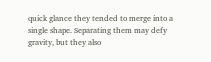quick glance they tended to merge into a single shape. Separating them may defy gravity, but they also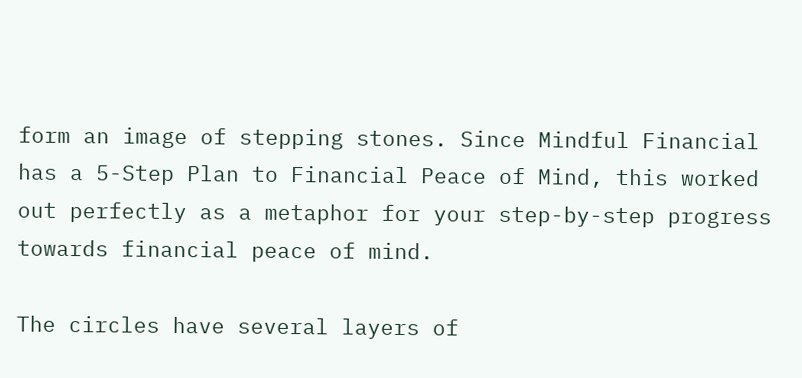form an image of stepping stones. Since Mindful Financial has a 5-Step Plan to Financial Peace of Mind, this worked out perfectly as a metaphor for your step-by-step progress towards financial peace of mind.

The circles have several layers of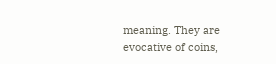meaning. They are evocative of coins,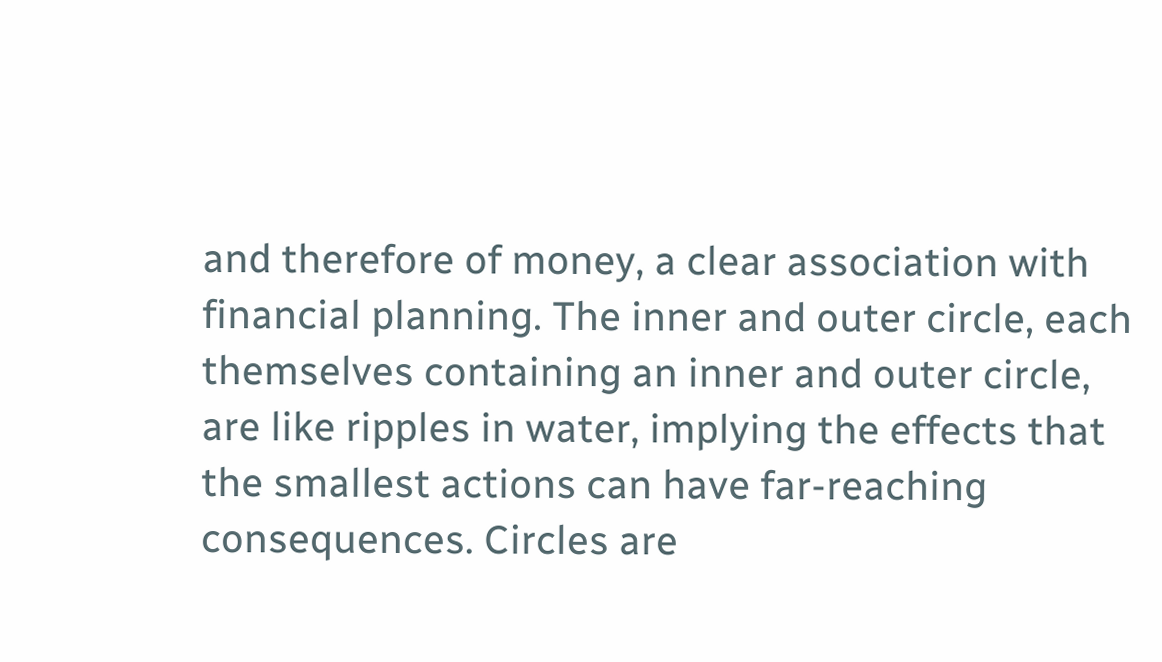and therefore of money, a clear association with financial planning. The inner and outer circle, each themselves containing an inner and outer circle, are like ripples in water, implying the effects that the smallest actions can have far-reaching consequences. Circles are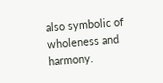also symbolic of wholeness and harmony.